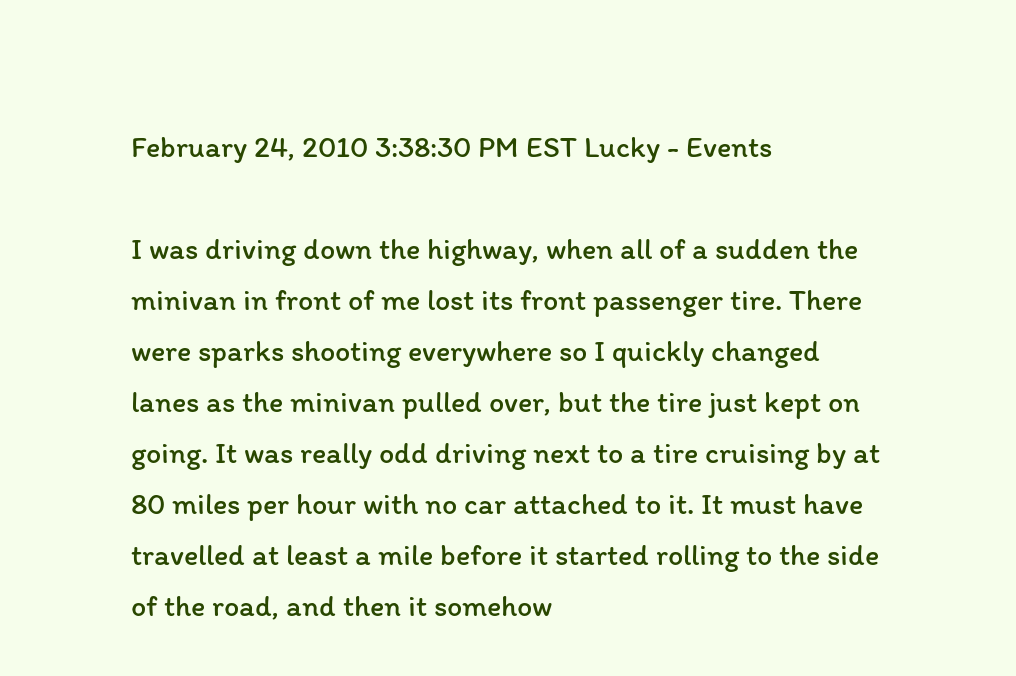February 24, 2010 3:38:30 PM EST Lucky - Events

I was driving down the highway, when all of a sudden the minivan in front of me lost its front passenger tire. There were sparks shooting everywhere so I quickly changed lanes as the minivan pulled over, but the tire just kept on going. It was really odd driving next to a tire cruising by at 80 miles per hour with no car attached to it. It must have travelled at least a mile before it started rolling to the side of the road, and then it somehow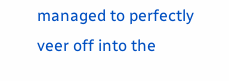managed to perfectly veer off into the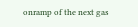onramp of the next gas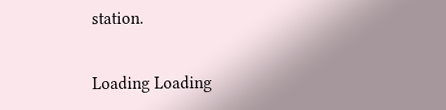station.

Loading Loading